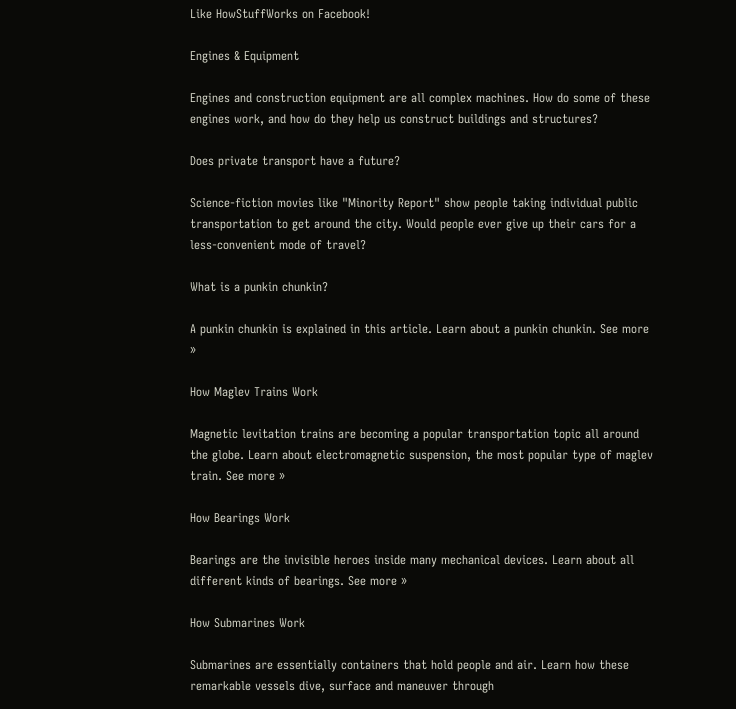Like HowStuffWorks on Facebook!

Engines & Equipment

Engines and construction equipment are all complex machines. How do some of these engines work, and how do they help us construct buildings and structures?

Does private transport have a future?

Science-fiction movies like "Minority Report" show people taking individual public transportation to get around the city. Would people ever give up their cars for a less-convenient mode of travel?

What is a punkin chunkin?

A punkin chunkin is explained in this article. Learn about a punkin chunkin. See more »

How Maglev Trains Work

Magnetic levitation trains are becoming a popular transportation topic all around the globe. Learn about electromagnetic suspension, the most popular type of maglev train. See more »

How Bearings Work

Bearings are the invisible heroes inside many mechanical devices. Learn about all different kinds of bearings. See more »

How Submarines Work

Submarines are essentially containers that hold people and air. Learn how these remarkable vessels dive, surface and maneuver through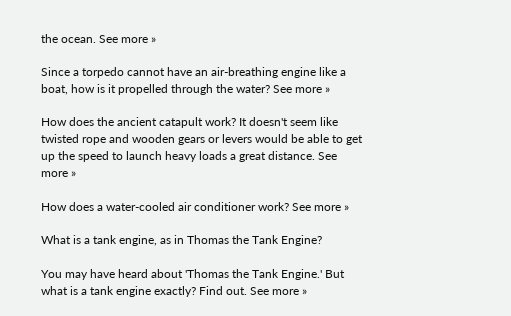the ocean. See more »

Since a torpedo cannot have an air-breathing engine like a boat, how is it propelled through the water? See more »

How does the ancient catapult work? It doesn't seem like twisted rope and wooden gears or levers would be able to get up the speed to launch heavy loads a great distance. See more »

How does a water-cooled air conditioner work? See more »

What is a tank engine, as in Thomas the Tank Engine?

You may have heard about 'Thomas the Tank Engine.' But what is a tank engine exactly? Find out. See more »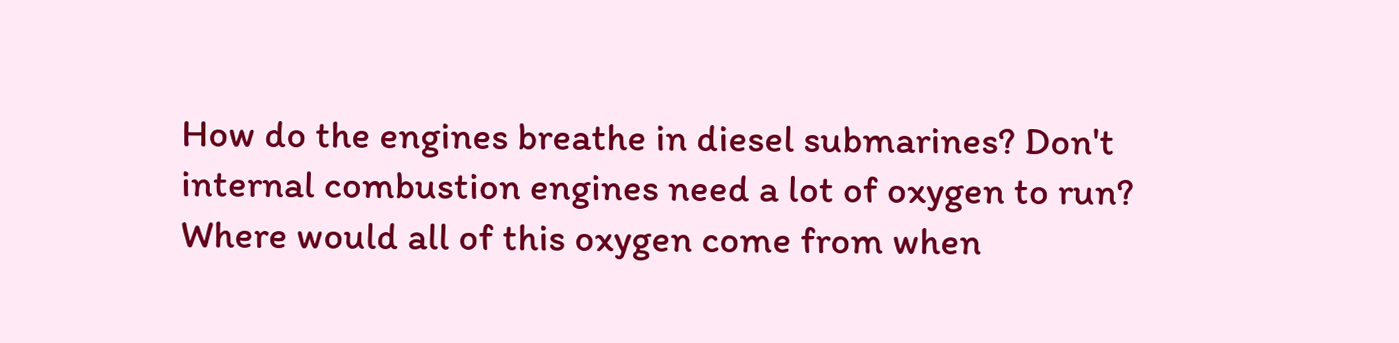How do the engines breathe in diesel submarines? Don't internal combustion engines need a lot of oxygen to run? Where would all of this oxygen come from when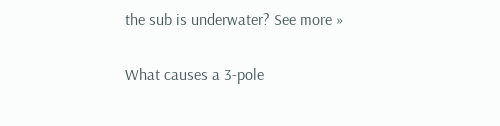the sub is underwater? See more »

What causes a 3-pole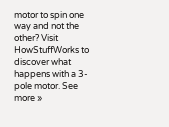motor to spin one way and not the other? Visit HowStuffWorks to discover what happens with a 3-pole motor. See more »